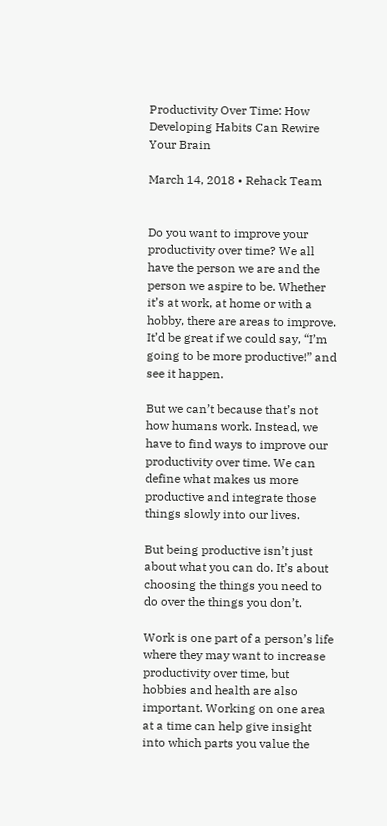Productivity Over Time: How Developing Habits Can Rewire Your Brain

March 14, 2018 • Rehack Team


Do you want to improve your productivity over time? We all have the person we are and the person we aspire to be. Whether it’s at work, at home or with a hobby, there are areas to improve. It’d be great if we could say, “I’m going to be more productive!” and see it happen.

But we can’t because that’s not how humans work. Instead, we have to find ways to improve our productivity over time. We can define what makes us more productive and integrate those things slowly into our lives.

But being productive isn’t just about what you can do. It’s about choosing the things you need to do over the things you don’t.

Work is one part of a person’s life where they may want to increase productivity over time, but hobbies and health are also important. Working on one area at a time can help give insight into which parts you value the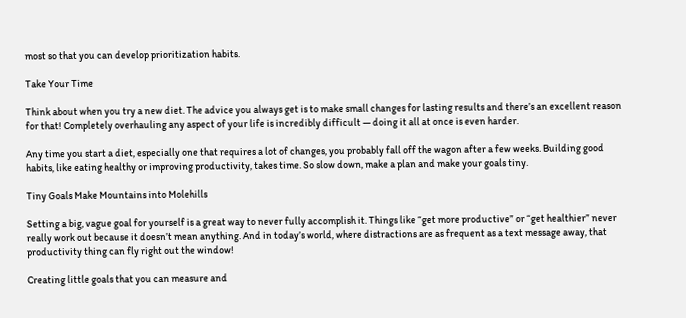most so that you can develop prioritization habits.

Take Your Time

Think about when you try a new diet. The advice you always get is to make small changes for lasting results and there’s an excellent reason for that! Completely overhauling any aspect of your life is incredibly difficult — doing it all at once is even harder.

Any time you start a diet, especially one that requires a lot of changes, you probably fall off the wagon after a few weeks. Building good habits, like eating healthy or improving productivity, takes time. So slow down, make a plan and make your goals tiny.

Tiny Goals Make Mountains into Molehills

Setting a big, vague goal for yourself is a great way to never fully accomplish it. Things like “get more productive” or “get healthier” never really work out because it doesn’t mean anything. And in today’s world, where distractions are as frequent as a text message away, that productivity thing can fly right out the window!

Creating little goals that you can measure and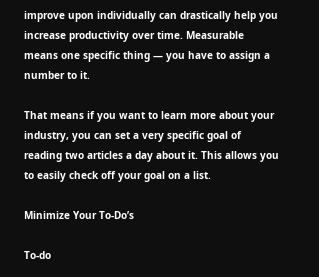improve upon individually can drastically help you increase productivity over time. Measurable means one specific thing — you have to assign a number to it.

That means if you want to learn more about your industry, you can set a very specific goal of reading two articles a day about it. This allows you to easily check off your goal on a list.

Minimize Your To-Do’s

To-do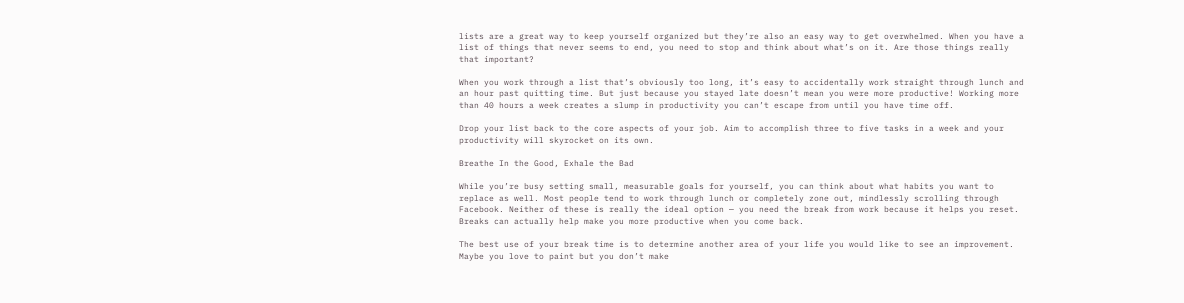lists are a great way to keep yourself organized but they’re also an easy way to get overwhelmed. When you have a list of things that never seems to end, you need to stop and think about what’s on it. Are those things really that important?

When you work through a list that’s obviously too long, it’s easy to accidentally work straight through lunch and an hour past quitting time. But just because you stayed late doesn’t mean you were more productive! Working more than 40 hours a week creates a slump in productivity you can’t escape from until you have time off.

Drop your list back to the core aspects of your job. Aim to accomplish three to five tasks in a week and your productivity will skyrocket on its own.

Breathe In the Good, Exhale the Bad

While you’re busy setting small, measurable goals for yourself, you can think about what habits you want to replace as well. Most people tend to work through lunch or completely zone out, mindlessly scrolling through Facebook. Neither of these is really the ideal option — you need the break from work because it helps you reset. Breaks can actually help make you more productive when you come back.

The best use of your break time is to determine another area of your life you would like to see an improvement. Maybe you love to paint but you don’t make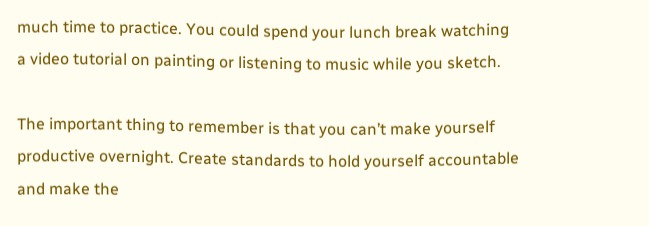much time to practice. You could spend your lunch break watching a video tutorial on painting or listening to music while you sketch.

The important thing to remember is that you can’t make yourself productive overnight. Create standards to hold yourself accountable and make the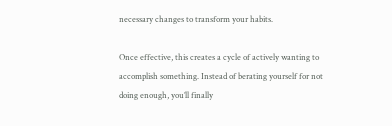necessary changes to transform your habits.

Once effective, this creates a cycle of actively wanting to accomplish something. Instead of berating yourself for not doing enough, you’ll finally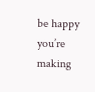be happy you’re making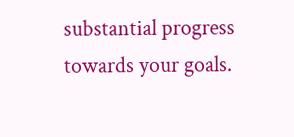substantial progress towards your goals.